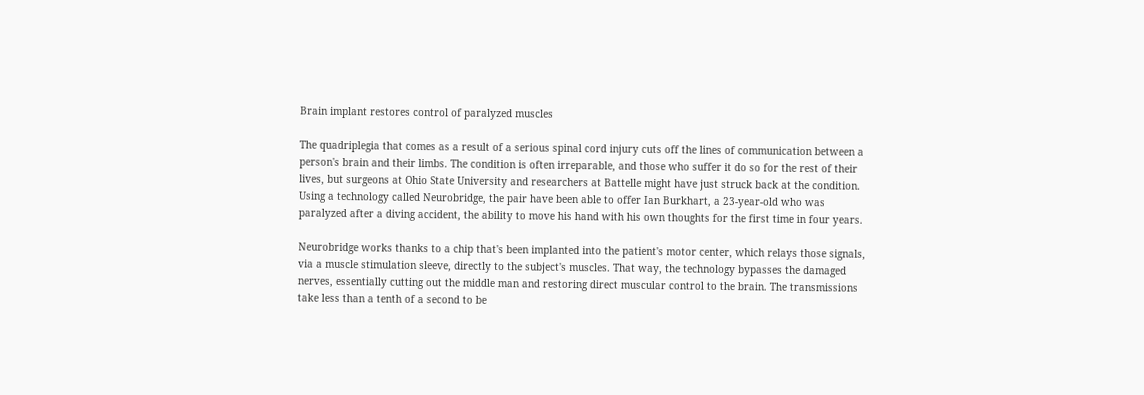Brain implant restores control of paralyzed muscles

The quadriplegia that comes as a result of a serious spinal cord injury cuts off the lines of communication between a person's brain and their limbs. The condition is often irreparable, and those who suffer it do so for the rest of their lives, but surgeons at Ohio State University and researchers at Battelle might have just struck back at the condition. Using a technology called Neurobridge, the pair have been able to offer Ian Burkhart, a 23-year-old who was paralyzed after a diving accident, the ability to move his hand with his own thoughts for the first time in four years.

Neurobridge works thanks to a chip that's been implanted into the patient's motor center, which relays those signals, via a muscle stimulation sleeve, directly to the subject's muscles. That way, the technology bypasses the damaged nerves, essentially cutting out the middle man and restoring direct muscular control to the brain. The transmissions take less than a tenth of a second to be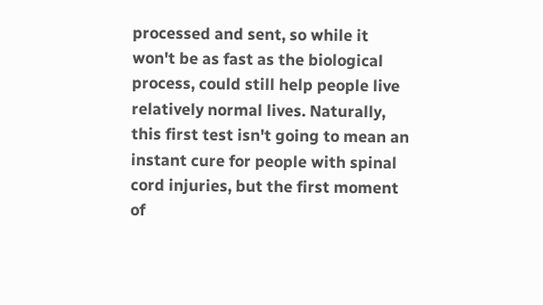processed and sent, so while it won't be as fast as the biological process, could still help people live relatively normal lives. Naturally, this first test isn't going to mean an instant cure for people with spinal cord injuries, but the first moment of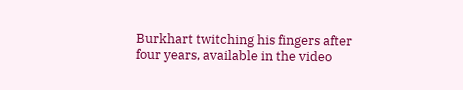Burkhart twitching his fingers after four years, available in the video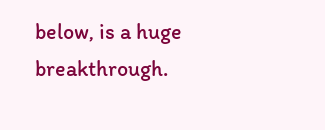below, is a huge breakthrough.